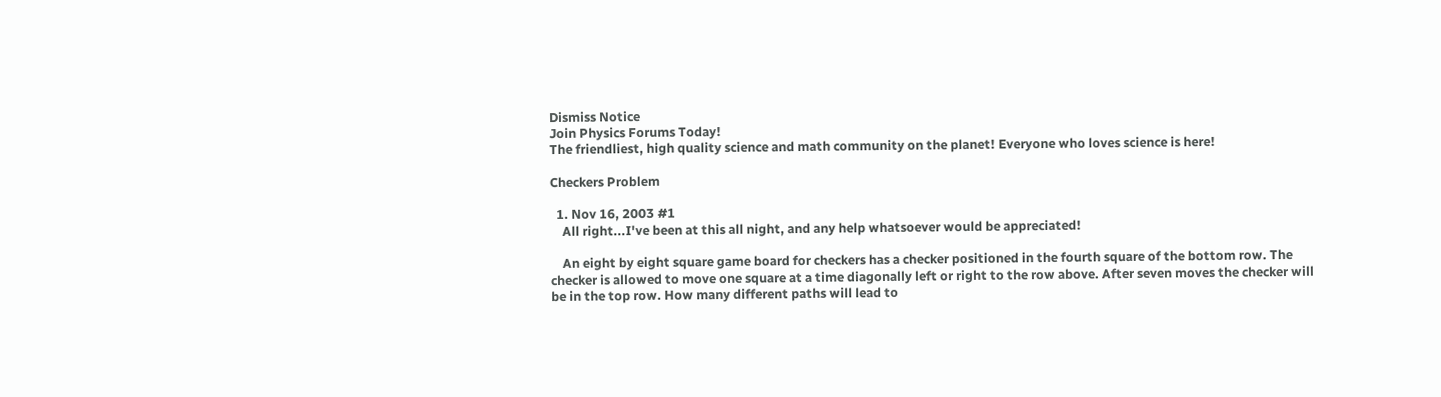Dismiss Notice
Join Physics Forums Today!
The friendliest, high quality science and math community on the planet! Everyone who loves science is here!

Checkers Problem

  1. Nov 16, 2003 #1
    All right...I've been at this all night, and any help whatsoever would be appreciated!

    An eight by eight square game board for checkers has a checker positioned in the fourth square of the bottom row. The checker is allowed to move one square at a time diagonally left or right to the row above. After seven moves the checker will be in the top row. How many different paths will lead to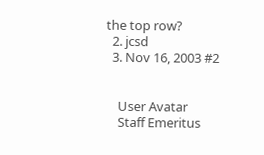the top row?
  2. jcsd
  3. Nov 16, 2003 #2


    User Avatar
    Staff Emeritus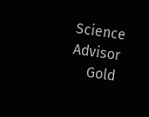Science Advisor
    Gold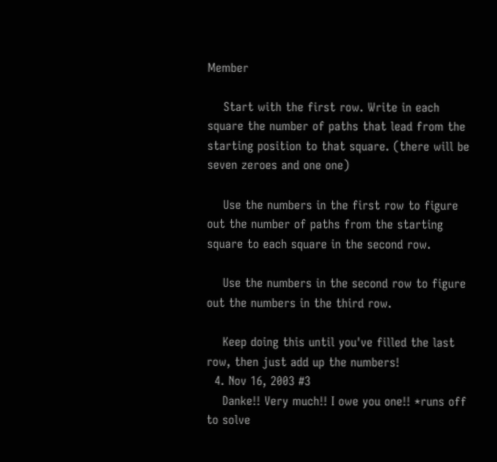Member

    Start with the first row. Write in each square the number of paths that lead from the starting position to that square. (there will be seven zeroes and one one)

    Use the numbers in the first row to figure out the number of paths from the starting square to each square in the second row.

    Use the numbers in the second row to figure out the numbers in the third row.

    Keep doing this until you've filled the last row, then just add up the numbers!
  4. Nov 16, 2003 #3
    Danke!! Very much!! I owe you one!! *runs off to solve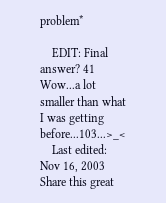problem*

    EDIT: Final answer? 41 Wow...a lot smaller than what I was getting before...103...>_<
    Last edited: Nov 16, 2003
Share this great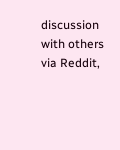discussion with others via Reddit,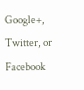Google+, Twitter, or Facebook